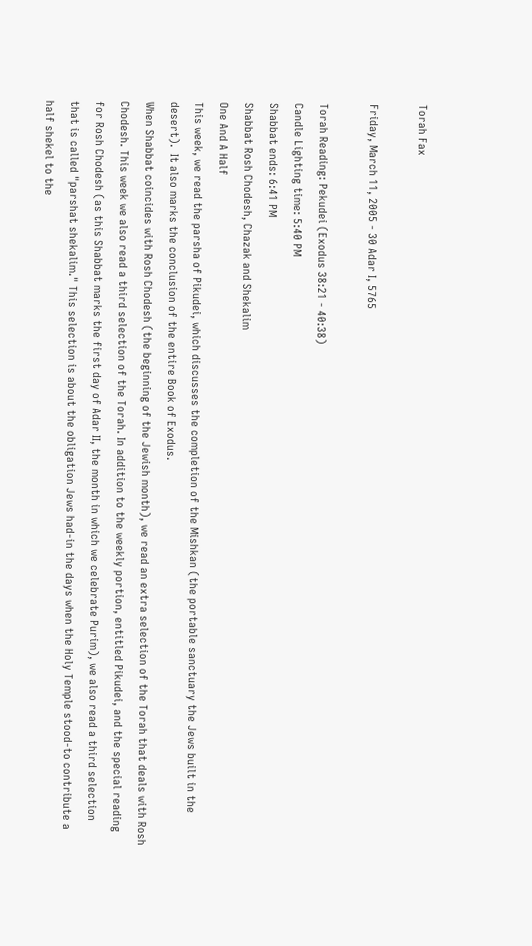Torah Fax

Friday, March 11, 2005 - 30 Adar I, 5765

Torah Reading: Pekudei (Exodus 38:21 - 40:38)
Candle Lighting time: 5:40 PM
Shabbat ends: 6:41 PM
Shabbat Rosh Chodesh, Chazak and Shekalim
One And A Half
This week, we read the parsha of Pikudei, which discusses the completion of the Mishkan (the portable sanctuary the Jews built in the desert).  It also marks the conclusion of the entire Book of Exodus.
When Shabbat coincides with Rosh Chodesh (the beginning of the Jewish month), we read an extra selection of the Torah that deals with Rosh Chodesh. This week we also read a third selection of the Torah. In addition to the weekly portion, entitled Pikudei, and the special reading for Rosh Chodesh (as this Shabbat marks the first day of Adar II, the month in which we celebrate Purim), we also read a third selection that is called "parshat shekalim." This selection is about the obligation Jews had-in the days when the Holy Temple stood-to contribute a half shekel to the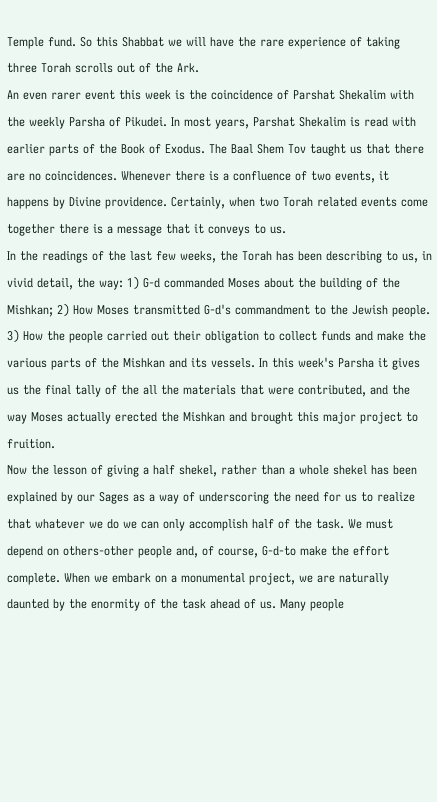Temple fund. So this Shabbat we will have the rare experience of taking three Torah scrolls out of the Ark.
An even rarer event this week is the coincidence of Parshat Shekalim with the weekly Parsha of Pikudei. In most years, Parshat Shekalim is read with earlier parts of the Book of Exodus. The Baal Shem Tov taught us that there are no coincidences. Whenever there is a confluence of two events, it happens by Divine providence. Certainly, when two Torah related events come together there is a message that it conveys to us.
In the readings of the last few weeks, the Torah has been describing to us, in vivid detail, the way: 1) G‑d commanded Moses about the building of the Mishkan; 2) How Moses transmitted G‑d's commandment to the Jewish people. 3) How the people carried out their obligation to collect funds and make the various parts of the Mishkan and its vessels. In this week's Parsha it gives us the final tally of the all the materials that were contributed, and the way Moses actually erected the Mishkan and brought this major project to fruition.
Now the lesson of giving a half shekel, rather than a whole shekel has been explained by our Sages as a way of underscoring the need for us to realize that whatever we do we can only accomplish half of the task. We must depend on others-other people and, of course, G‑d-to make the effort complete. When we embark on a monumental project, we are naturally daunted by the enormity of the task ahead of us. Many people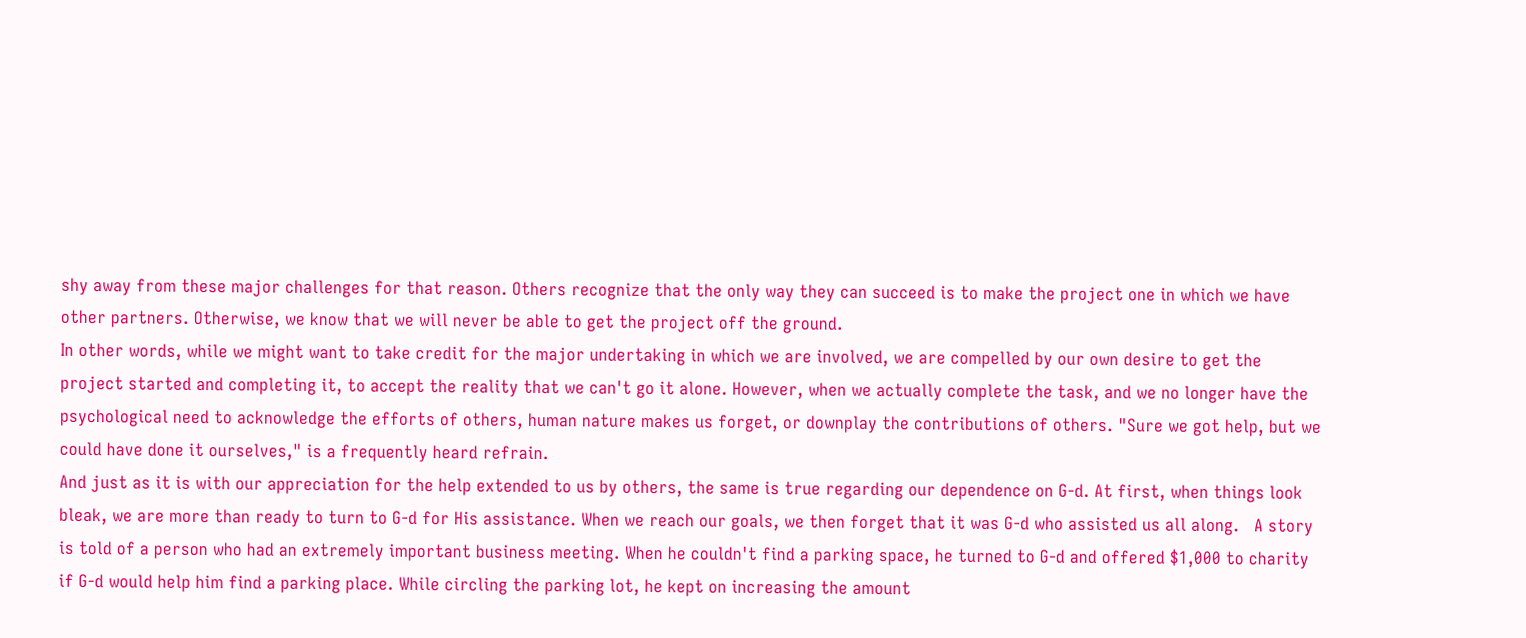shy away from these major challenges for that reason. Others recognize that the only way they can succeed is to make the project one in which we have other partners. Otherwise, we know that we will never be able to get the project off the ground.
In other words, while we might want to take credit for the major undertaking in which we are involved, we are compelled by our own desire to get the project started and completing it, to accept the reality that we can't go it alone. However, when we actually complete the task, and we no longer have the psychological need to acknowledge the efforts of others, human nature makes us forget, or downplay the contributions of others. "Sure we got help, but we could have done it ourselves," is a frequently heard refrain.
And just as it is with our appreciation for the help extended to us by others, the same is true regarding our dependence on G‑d. At first, when things look bleak, we are more than ready to turn to G‑d for His assistance. When we reach our goals, we then forget that it was G‑d who assisted us all along.   A story is told of a person who had an extremely important business meeting. When he couldn't find a parking space, he turned to G‑d and offered $1,000 to charity if G‑d would help him find a parking place. While circling the parking lot, he kept on increasing the amount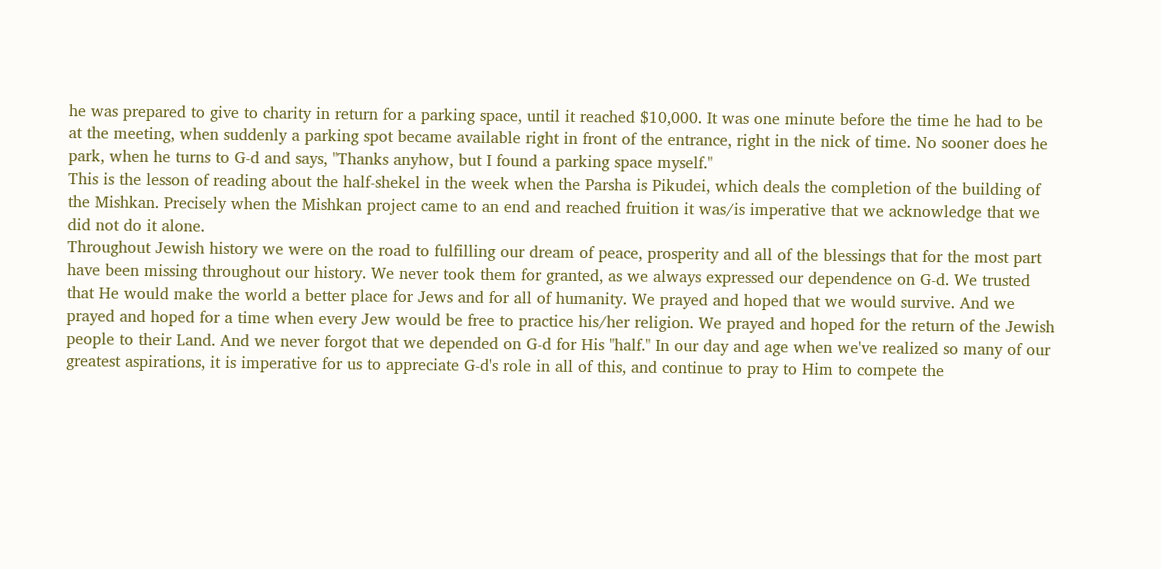he was prepared to give to charity in return for a parking space, until it reached $10,000. It was one minute before the time he had to be at the meeting, when suddenly a parking spot became available right in front of the entrance, right in the nick of time. No sooner does he park, when he turns to G‑d and says, "Thanks anyhow, but I found a parking space myself."
This is the lesson of reading about the half-shekel in the week when the Parsha is Pikudei, which deals the completion of the building of the Mishkan. Precisely when the Mishkan project came to an end and reached fruition it was/is imperative that we acknowledge that we did not do it alone.
Throughout Jewish history we were on the road to fulfilling our dream of peace, prosperity and all of the blessings that for the most part have been missing throughout our history. We never took them for granted, as we always expressed our dependence on G‑d. We trusted that He would make the world a better place for Jews and for all of humanity. We prayed and hoped that we would survive. And we prayed and hoped for a time when every Jew would be free to practice his/her religion. We prayed and hoped for the return of the Jewish people to their Land. And we never forgot that we depended on G‑d for His "half." In our day and age when we've realized so many of our greatest aspirations, it is imperative for us to appreciate G‑d's role in all of this, and continue to pray to Him to compete the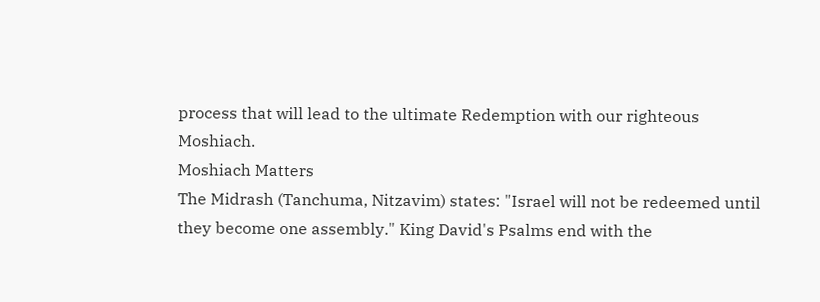process that will lead to the ultimate Redemption with our righteous Moshiach.
Moshiach Matters
The Midrash (Tanchuma, Nitzavim) states: "Israel will not be redeemed until they become one assembly." King David's Psalms end with the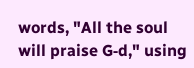words, "All the soul will praise G‑d," using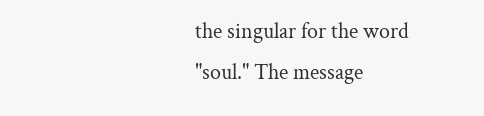the singular for the word "soul." The message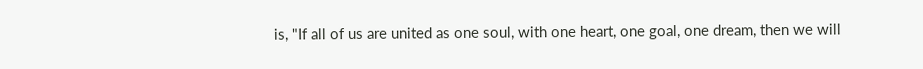is, "If all of us are united as one soul, with one heart, one goal, one dream, then we will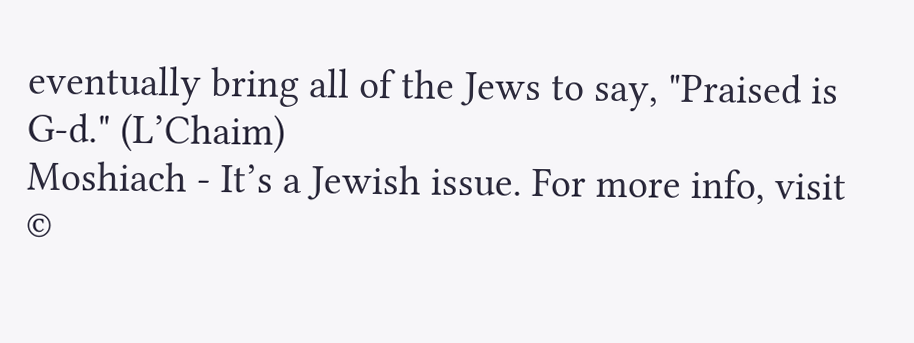eventually bring all of the Jews to say, "Praised is G‑d." (L’Chaim)
Moshiach - It’s a Jewish issue. For more info, visit
©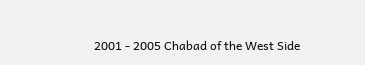2001 - 2005 Chabad of the West Side